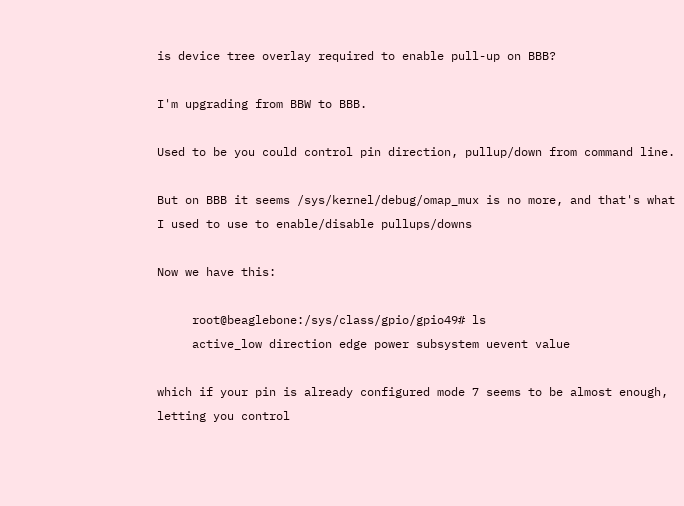is device tree overlay required to enable pull-up on BBB?

I'm upgrading from BBW to BBB.

Used to be you could control pin direction, pullup/down from command line.

But on BBB it seems /sys/kernel/debug/omap_mux is no more, and that's what
I used to use to enable/disable pullups/downs

Now we have this:

     root@beaglebone:/sys/class/gpio/gpio49# ls
     active_low direction edge power subsystem uevent value

which if your pin is already configured mode 7 seems to be almost enough,
letting you control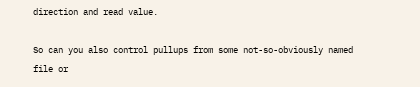direction and read value.

So can you also control pullups from some not-so-obviously named file or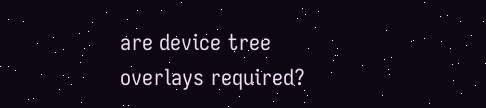are device tree overlays required?